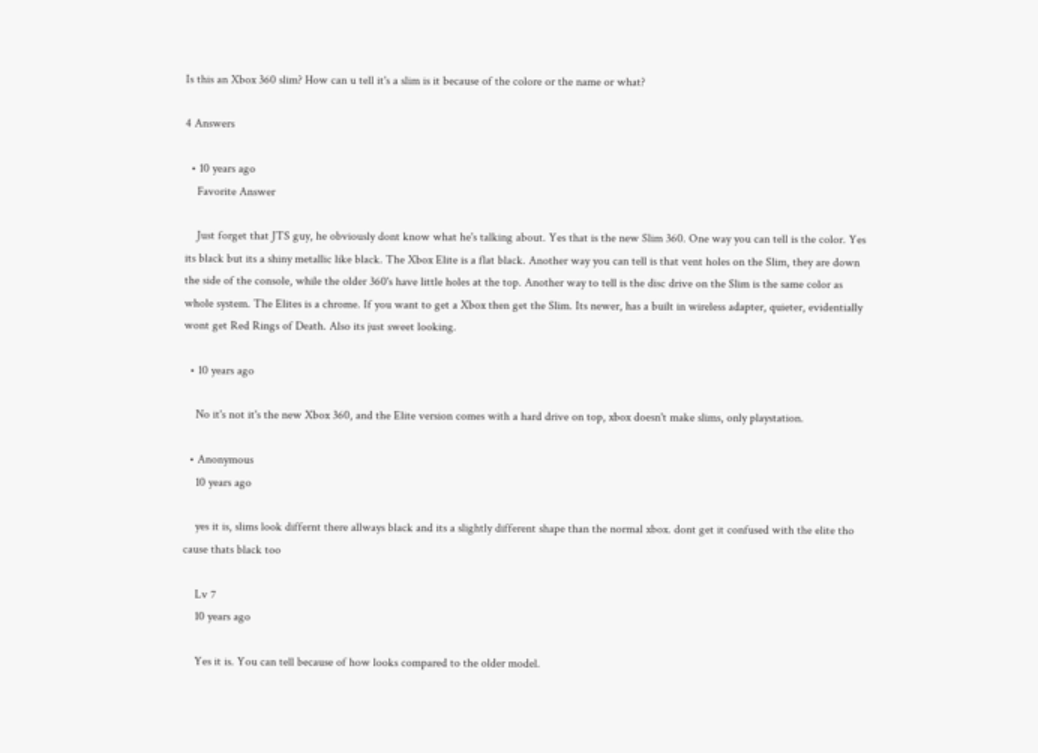Is this an Xbox 360 slim? How can u tell it's a slim is it because of the colore or the name or what?

4 Answers

  • 10 years ago
    Favorite Answer

    Just forget that JTS guy, he obviously dont know what he's talking about. Yes that is the new Slim 360. One way you can tell is the color. Yes its black but its a shiny metallic like black. The Xbox Elite is a flat black. Another way you can tell is that vent holes on the Slim, they are down the side of the console, while the older 360's have little holes at the top. Another way to tell is the disc drive on the Slim is the same color as whole system. The Elites is a chrome. If you want to get a Xbox then get the Slim. Its newer, has a built in wireless adapter, quieter, evidentially wont get Red Rings of Death. Also its just sweet looking.

  • 10 years ago

    No it's not it's the new Xbox 360, and the Elite version comes with a hard drive on top, xbox doesn't make slims, only playstation.

  • Anonymous
    10 years ago

    yes it is, slims look differnt there allways black and its a slightly different shape than the normal xbox. dont get it confused with the elite tho cause thats black too

    Lv 7
    10 years ago

    Yes it is. You can tell because of how looks compared to the older model.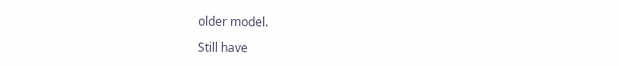older model.

Still have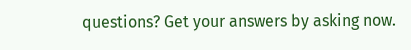questions? Get your answers by asking now.